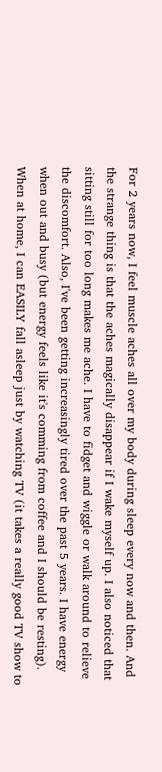For 2 years now, I feel muscle aches all over my body during sleep every now and then. And the strange thing is that the aches magically disappear if I wake myself up. I also noticed that sitting still for too long makes me ache. I have to fidget and wiggle or walk around to relieve the discomfort. Also, I've been getting increasingly tired over the past 5 years. I have energy when out and busy (but energy feels like it's comming from coffee and I should be resting). When at home, I can EASILY fall asleep just by watching TV (it takes a really good TV show to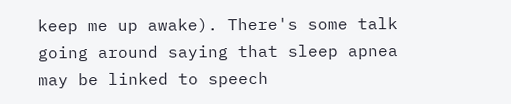keep me up awake). There's some talk going around saying that sleep apnea may be linked to speech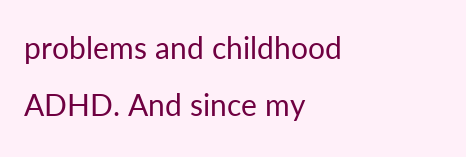problems and childhood ADHD. And since my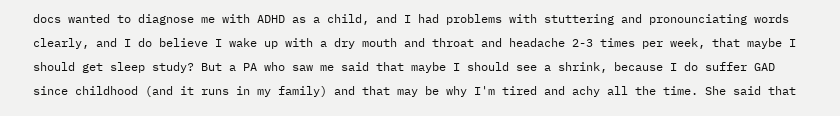docs wanted to diagnose me with ADHD as a child, and I had problems with stuttering and pronounciating words clearly, and I do believe I wake up with a dry mouth and throat and headache 2-3 times per week, that maybe I should get sleep study? But a PA who saw me said that maybe I should see a shrink, because I do suffer GAD since childhood (and it runs in my family) and that may be why I'm tired and achy all the time. She said that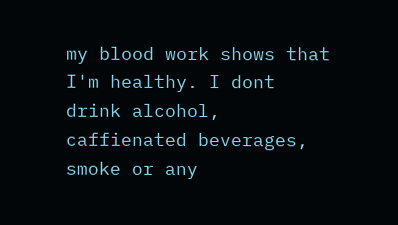my blood work shows that I'm healthy. I dont drink alcohol, caffienated beverages, smoke or any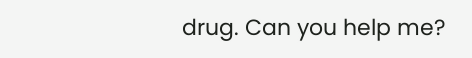drug. Can you help me?